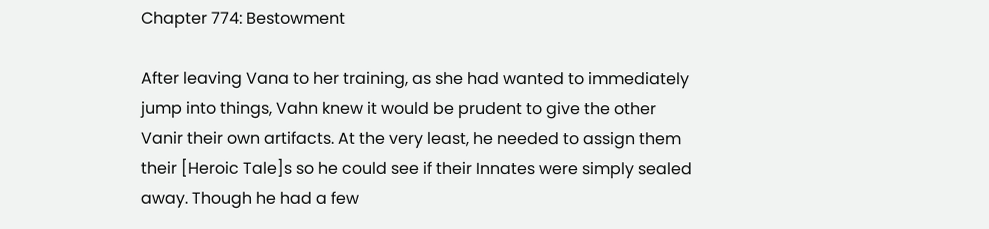Chapter 774: Bestowment

After leaving Vana to her training, as she had wanted to immediately jump into things, Vahn knew it would be prudent to give the other Vanir their own artifacts. At the very least, he needed to assign them their [Heroic Tale]s so he could see if their Innates were simply sealed away. Though he had a few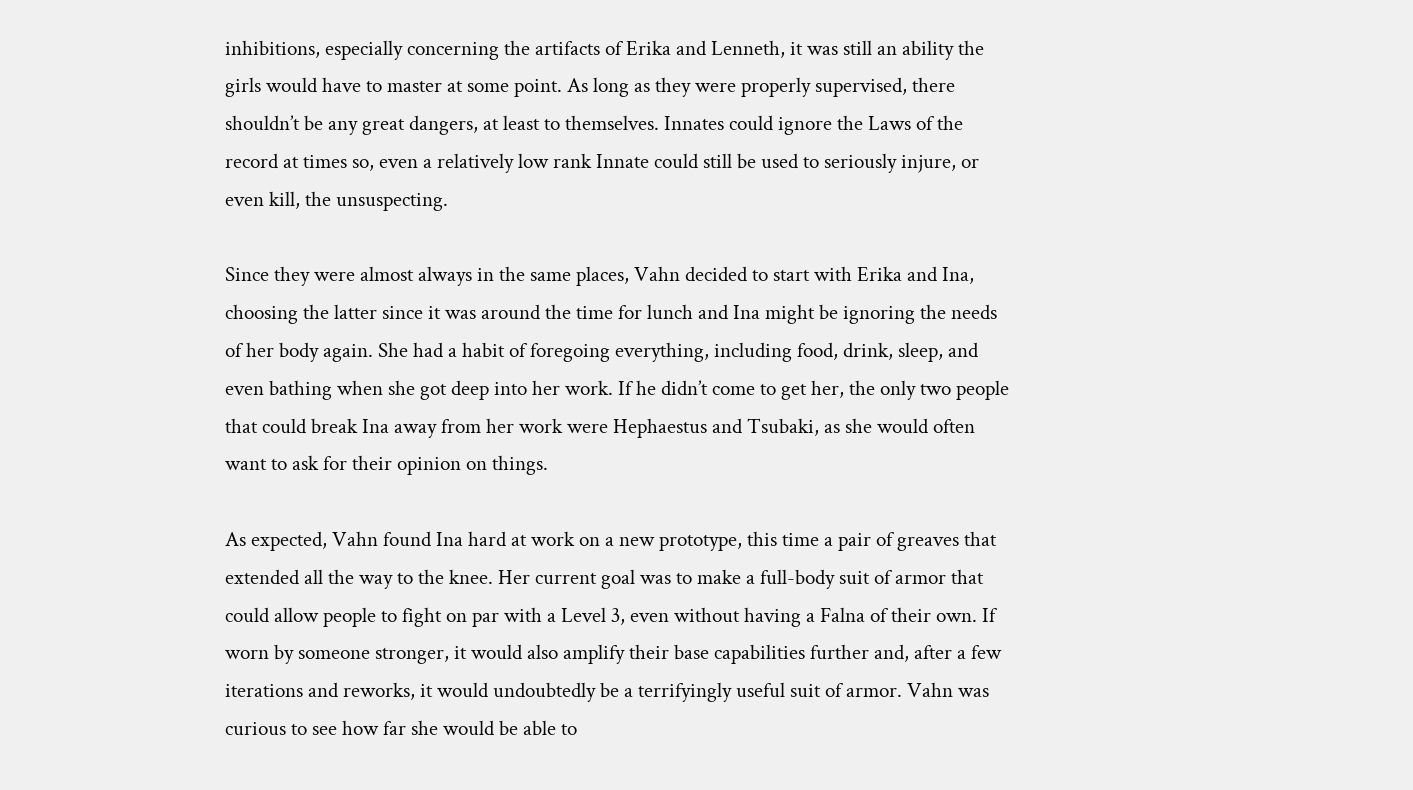inhibitions, especially concerning the artifacts of Erika and Lenneth, it was still an ability the girls would have to master at some point. As long as they were properly supervised, there shouldn’t be any great dangers, at least to themselves. Innates could ignore the Laws of the record at times so, even a relatively low rank Innate could still be used to seriously injure, or even kill, the unsuspecting.

Since they were almost always in the same places, Vahn decided to start with Erika and Ina, choosing the latter since it was around the time for lunch and Ina might be ignoring the needs of her body again. She had a habit of foregoing everything, including food, drink, sleep, and even bathing when she got deep into her work. If he didn’t come to get her, the only two people that could break Ina away from her work were Hephaestus and Tsubaki, as she would often want to ask for their opinion on things.

As expected, Vahn found Ina hard at work on a new prototype, this time a pair of greaves that extended all the way to the knee. Her current goal was to make a full-body suit of armor that could allow people to fight on par with a Level 3, even without having a Falna of their own. If worn by someone stronger, it would also amplify their base capabilities further and, after a few iterations and reworks, it would undoubtedly be a terrifyingly useful suit of armor. Vahn was curious to see how far she would be able to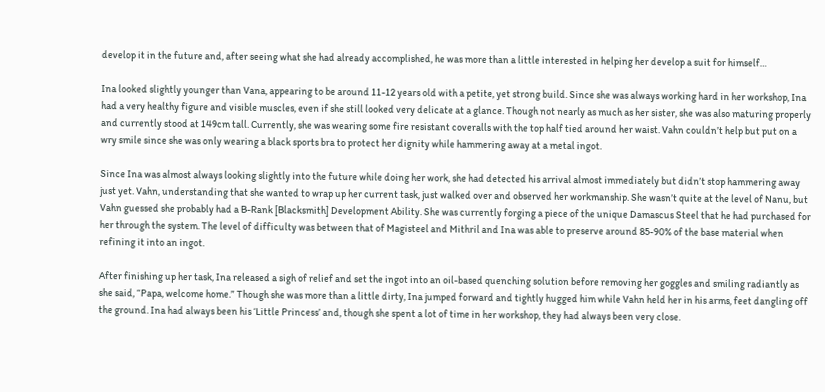develop it in the future and, after seeing what she had already accomplished, he was more than a little interested in helping her develop a suit for himself…

Ina looked slightly younger than Vana, appearing to be around 11-12 years old with a petite, yet strong build. Since she was always working hard in her workshop, Ina had a very healthy figure and visible muscles, even if she still looked very delicate at a glance. Though not nearly as much as her sister, she was also maturing properly and currently stood at 149cm tall. Currently, she was wearing some fire resistant coveralls with the top half tied around her waist. Vahn couldn’t help but put on a wry smile since she was only wearing a black sports bra to protect her dignity while hammering away at a metal ingot.

Since Ina was almost always looking slightly into the future while doing her work, she had detected his arrival almost immediately but didn’t stop hammering away just yet. Vahn, understanding that she wanted to wrap up her current task, just walked over and observed her workmanship. She wasn’t quite at the level of Nanu, but Vahn guessed she probably had a B-Rank [Blacksmith] Development Ability. She was currently forging a piece of the unique Damascus Steel that he had purchased for her through the system. The level of difficulty was between that of Magisteel and Mithril and Ina was able to preserve around 85-90% of the base material when refining it into an ingot.

After finishing up her task, Ina released a sigh of relief and set the ingot into an oil-based quenching solution before removing her goggles and smiling radiantly as she said, “Papa, welcome home.” Though she was more than a little dirty, Ina jumped forward and tightly hugged him while Vahn held her in his arms, feet dangling off the ground. Ina had always been his ‘Little Princess’ and, though she spent a lot of time in her workshop, they had always been very close.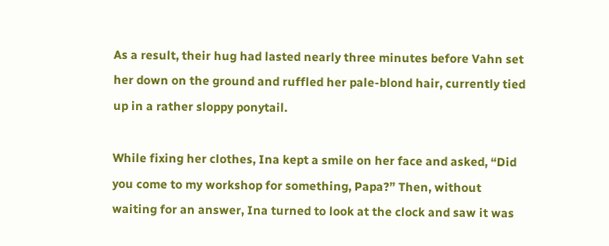As a result, their hug had lasted nearly three minutes before Vahn set her down on the ground and ruffled her pale-blond hair, currently tied up in a rather sloppy ponytail.

While fixing her clothes, Ina kept a smile on her face and asked, “Did you come to my workshop for something, Papa?” Then, without waiting for an answer, Ina turned to look at the clock and saw it was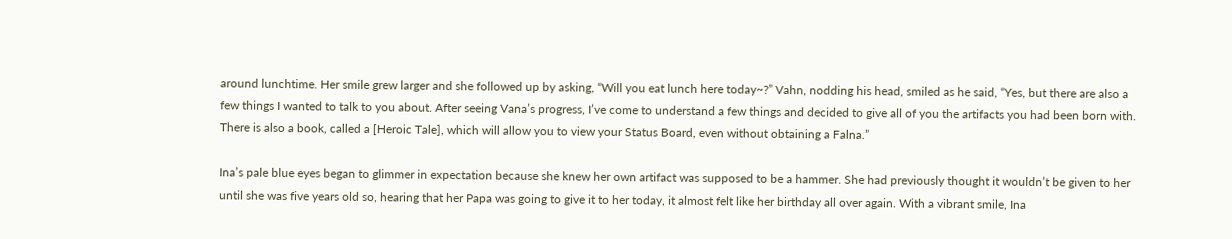around lunchtime. Her smile grew larger and she followed up by asking, “Will you eat lunch here today~?” Vahn, nodding his head, smiled as he said, “Yes, but there are also a few things I wanted to talk to you about. After seeing Vana’s progress, I’ve come to understand a few things and decided to give all of you the artifacts you had been born with. There is also a book, called a [Heroic Tale], which will allow you to view your Status Board, even without obtaining a Falna.”

Ina’s pale blue eyes began to glimmer in expectation because she knew her own artifact was supposed to be a hammer. She had previously thought it wouldn’t be given to her until she was five years old so, hearing that her Papa was going to give it to her today, it almost felt like her birthday all over again. With a vibrant smile, Ina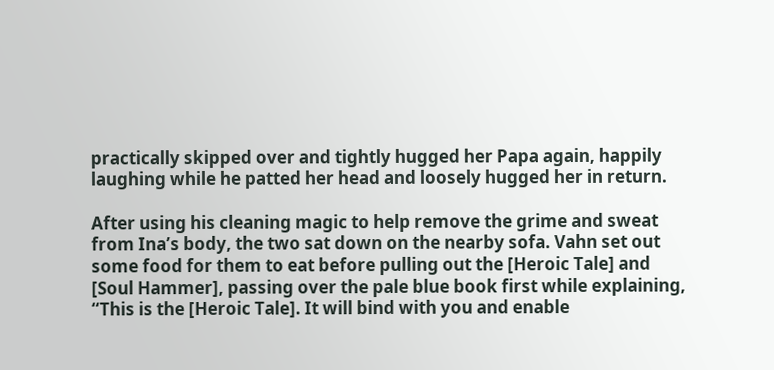practically skipped over and tightly hugged her Papa again, happily laughing while he patted her head and loosely hugged her in return.

After using his cleaning magic to help remove the grime and sweat from Ina’s body, the two sat down on the nearby sofa. Vahn set out some food for them to eat before pulling out the [Heroic Tale] and [Soul Hammer], passing over the pale blue book first while explaining, “This is the [Heroic Tale]. It will bind with you and enable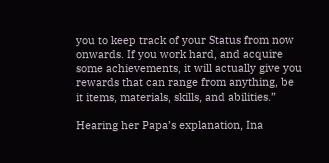you to keep track of your Status from now onwards. If you work hard, and acquire some achievements, it will actually give you rewards that can range from anything, be it items, materials, skills, and abilities.”

Hearing her Papa’s explanation, Ina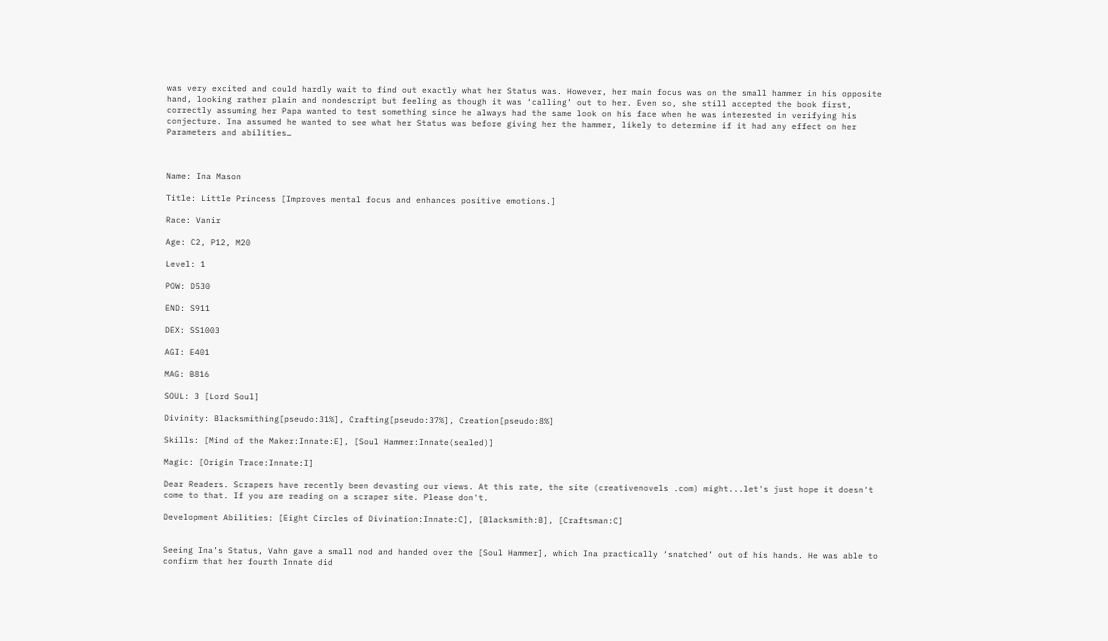was very excited and could hardly wait to find out exactly what her Status was. However, her main focus was on the small hammer in his opposite hand, looking rather plain and nondescript but feeling as though it was ‘calling’ out to her. Even so, she still accepted the book first, correctly assuming her Papa wanted to test something since he always had the same look on his face when he was interested in verifying his conjecture. Ina assumed he wanted to see what her Status was before giving her the hammer, likely to determine if it had any effect on her Parameters and abilities…



Name: Ina Mason

Title: Little Princess [Improves mental focus and enhances positive emotions.]

Race: Vanir

Age: C2, P12, M20

Level: 1

POW: D530

END: S911

DEX: SS1003

AGI: E401

MAG: B816

SOUL: 3 [Lord Soul]

Divinity: Blacksmithing[pseudo:31%], Crafting[pseudo:37%], Creation[pseudo:8%]

Skills: [Mind of the Maker:Innate:E], [Soul Hammer:Innate(sealed)]

Magic: [Origin Trace:Innate:I]

Dear Readers. Scrapers have recently been devasting our views. At this rate, the site (creativenovels .com) might...let's just hope it doesn't come to that. If you are reading on a scraper site. Please don't.

Development Abilities: [Eight Circles of Divination:Innate:C], [Blacksmith:B], [Craftsman:C]


Seeing Ina’s Status, Vahn gave a small nod and handed over the [Soul Hammer], which Ina practically ‘snatched’ out of his hands. He was able to confirm that her fourth Innate did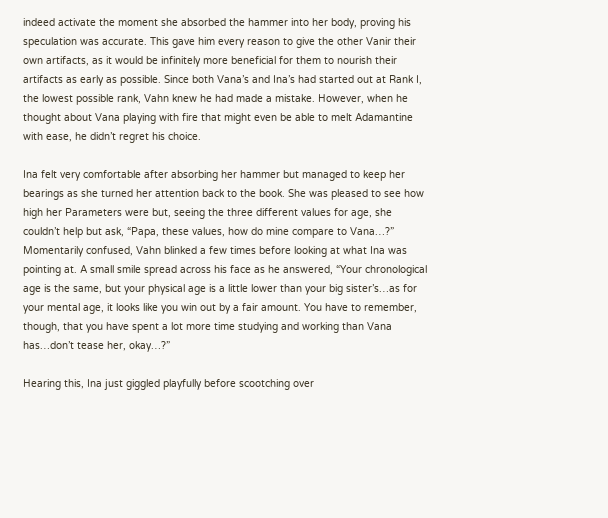indeed activate the moment she absorbed the hammer into her body, proving his speculation was accurate. This gave him every reason to give the other Vanir their own artifacts, as it would be infinitely more beneficial for them to nourish their artifacts as early as possible. Since both Vana’s and Ina’s had started out at Rank I, the lowest possible rank, Vahn knew he had made a mistake. However, when he thought about Vana playing with fire that might even be able to melt Adamantine with ease, he didn’t regret his choice.

Ina felt very comfortable after absorbing her hammer but managed to keep her bearings as she turned her attention back to the book. She was pleased to see how high her Parameters were but, seeing the three different values for age, she couldn’t help but ask, “Papa, these values, how do mine compare to Vana…?” Momentarily confused, Vahn blinked a few times before looking at what Ina was pointing at. A small smile spread across his face as he answered, “Your chronological age is the same, but your physical age is a little lower than your big sister’s…as for your mental age, it looks like you win out by a fair amount. You have to remember, though, that you have spent a lot more time studying and working than Vana has…don’t tease her, okay…?”

Hearing this, Ina just giggled playfully before scootching over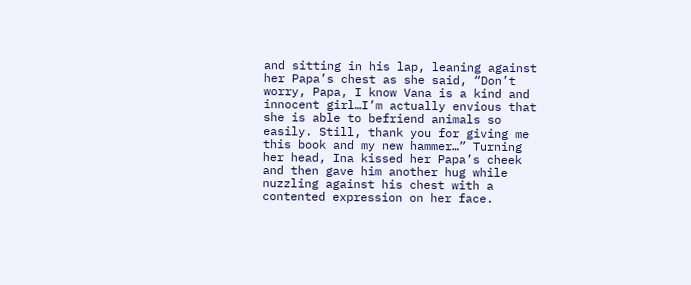and sitting in his lap, leaning against her Papa’s chest as she said, “Don’t worry, Papa, I know Vana is a kind and innocent girl…I’m actually envious that she is able to befriend animals so easily. Still, thank you for giving me this book and my new hammer…” Turning her head, Ina kissed her Papa’s cheek and then gave him another hug while nuzzling against his chest with a contented expression on her face.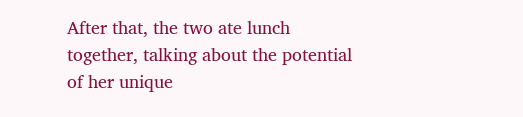After that, the two ate lunch together, talking about the potential of her unique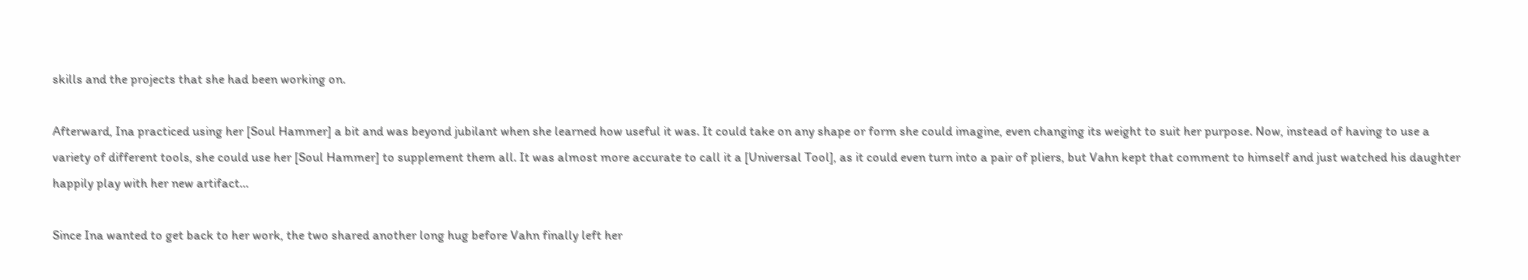skills and the projects that she had been working on.

Afterward, Ina practiced using her [Soul Hammer] a bit and was beyond jubilant when she learned how useful it was. It could take on any shape or form she could imagine, even changing its weight to suit her purpose. Now, instead of having to use a variety of different tools, she could use her [Soul Hammer] to supplement them all. It was almost more accurate to call it a [Universal Tool], as it could even turn into a pair of pliers, but Vahn kept that comment to himself and just watched his daughter happily play with her new artifact…

Since Ina wanted to get back to her work, the two shared another long hug before Vahn finally left her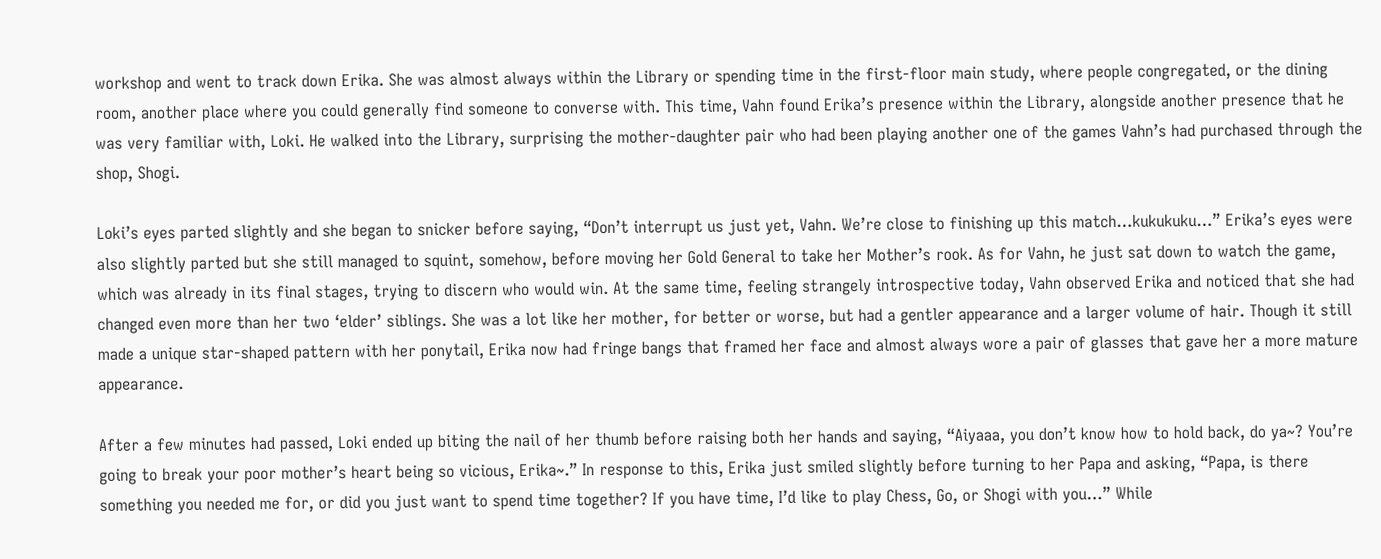workshop and went to track down Erika. She was almost always within the Library or spending time in the first-floor main study, where people congregated, or the dining room, another place where you could generally find someone to converse with. This time, Vahn found Erika’s presence within the Library, alongside another presence that he was very familiar with, Loki. He walked into the Library, surprising the mother-daughter pair who had been playing another one of the games Vahn’s had purchased through the shop, Shogi.

Loki’s eyes parted slightly and she began to snicker before saying, “Don’t interrupt us just yet, Vahn. We’re close to finishing up this match…kukukuku…” Erika’s eyes were also slightly parted but she still managed to squint, somehow, before moving her Gold General to take her Mother’s rook. As for Vahn, he just sat down to watch the game, which was already in its final stages, trying to discern who would win. At the same time, feeling strangely introspective today, Vahn observed Erika and noticed that she had changed even more than her two ‘elder’ siblings. She was a lot like her mother, for better or worse, but had a gentler appearance and a larger volume of hair. Though it still made a unique star-shaped pattern with her ponytail, Erika now had fringe bangs that framed her face and almost always wore a pair of glasses that gave her a more mature appearance.

After a few minutes had passed, Loki ended up biting the nail of her thumb before raising both her hands and saying, “Aiyaaa, you don’t know how to hold back, do ya~? You’re going to break your poor mother’s heart being so vicious, Erika~.” In response to this, Erika just smiled slightly before turning to her Papa and asking, “Papa, is there something you needed me for, or did you just want to spend time together? If you have time, I’d like to play Chess, Go, or Shogi with you…” While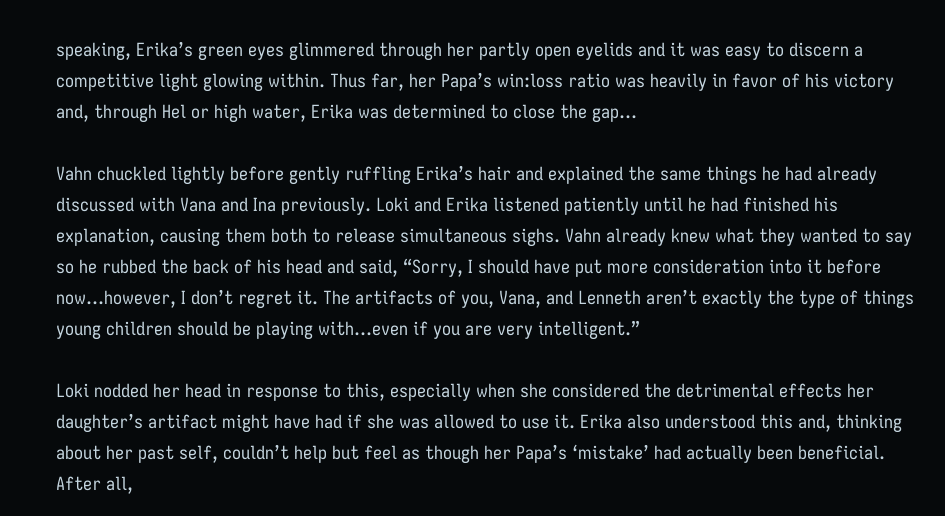speaking, Erika’s green eyes glimmered through her partly open eyelids and it was easy to discern a competitive light glowing within. Thus far, her Papa’s win:loss ratio was heavily in favor of his victory and, through Hel or high water, Erika was determined to close the gap…

Vahn chuckled lightly before gently ruffling Erika’s hair and explained the same things he had already discussed with Vana and Ina previously. Loki and Erika listened patiently until he had finished his explanation, causing them both to release simultaneous sighs. Vahn already knew what they wanted to say so he rubbed the back of his head and said, “Sorry, I should have put more consideration into it before now…however, I don’t regret it. The artifacts of you, Vana, and Lenneth aren’t exactly the type of things young children should be playing with…even if you are very intelligent.”

Loki nodded her head in response to this, especially when she considered the detrimental effects her daughter’s artifact might have had if she was allowed to use it. Erika also understood this and, thinking about her past self, couldn’t help but feel as though her Papa’s ‘mistake’ had actually been beneficial. After all,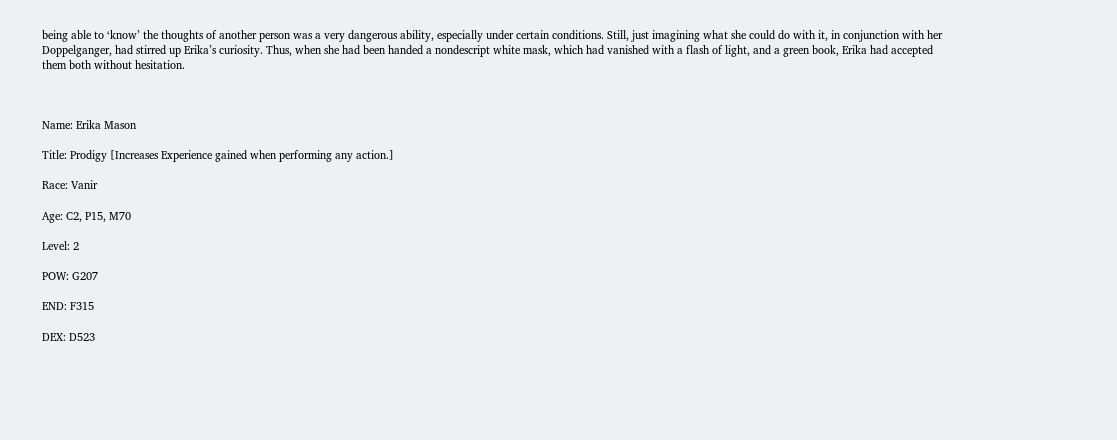being able to ‘know’ the thoughts of another person was a very dangerous ability, especially under certain conditions. Still, just imagining what she could do with it, in conjunction with her Doppelganger, had stirred up Erika’s curiosity. Thus, when she had been handed a nondescript white mask, which had vanished with a flash of light, and a green book, Erika had accepted them both without hesitation.



Name: Erika Mason

Title: Prodigy [Increases Experience gained when performing any action.]

Race: Vanir

Age: C2, P15, M70

Level: 2

POW: G207

END: F315

DEX: D523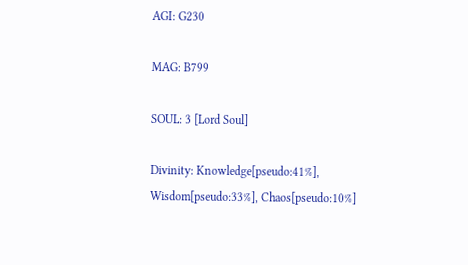AGI: G230

MAG: B799

SOUL: 3 [Lord Soul]

Divinity: Knowledge[pseudo:41%], Wisdom[pseudo:33%], Chaos[pseudo:10%]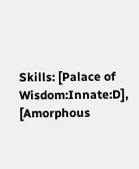Skills: [Palace of Wisdom:Innate:D], [Amorphous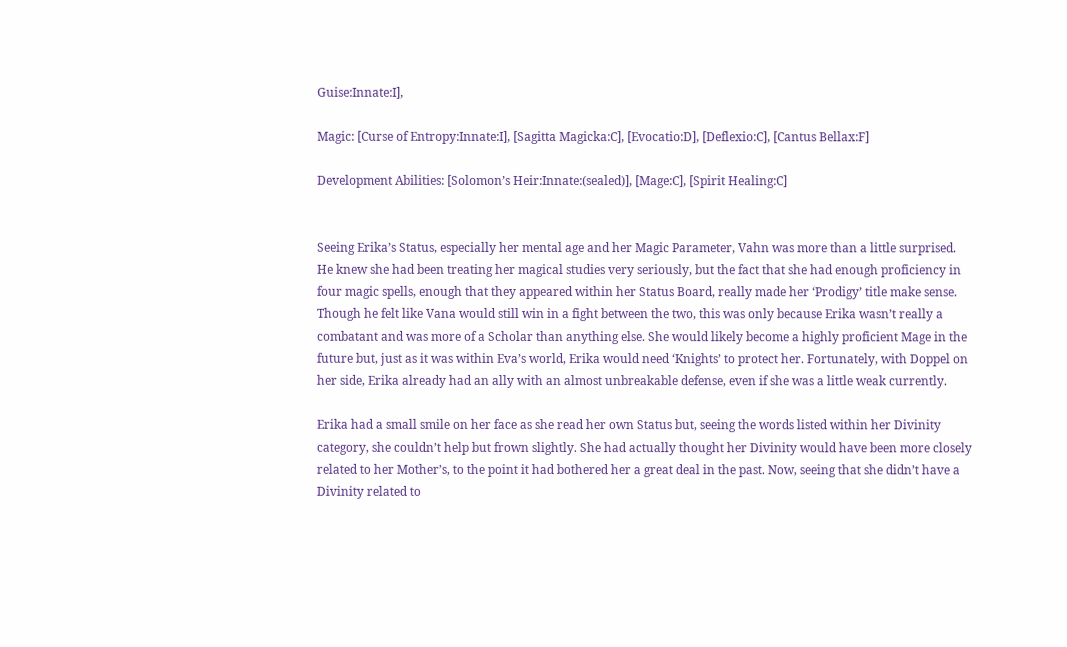Guise:Innate:I],

Magic: [Curse of Entropy:Innate:I], [Sagitta Magicka:C], [Evocatio:D], [Deflexio:C], [Cantus Bellax:F]

Development Abilities: [Solomon’s Heir:Innate:(sealed)], [Mage:C], [Spirit Healing:C]


Seeing Erika’s Status, especially her mental age and her Magic Parameter, Vahn was more than a little surprised. He knew she had been treating her magical studies very seriously, but the fact that she had enough proficiency in four magic spells, enough that they appeared within her Status Board, really made her ‘Prodigy’ title make sense. Though he felt like Vana would still win in a fight between the two, this was only because Erika wasn’t really a combatant and was more of a Scholar than anything else. She would likely become a highly proficient Mage in the future but, just as it was within Eva’s world, Erika would need ‘Knights’ to protect her. Fortunately, with Doppel on her side, Erika already had an ally with an almost unbreakable defense, even if she was a little weak currently.

Erika had a small smile on her face as she read her own Status but, seeing the words listed within her Divinity category, she couldn’t help but frown slightly. She had actually thought her Divinity would have been more closely related to her Mother’s, to the point it had bothered her a great deal in the past. Now, seeing that she didn’t have a Divinity related to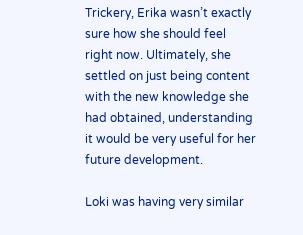Trickery, Erika wasn’t exactly sure how she should feel right now. Ultimately, she settled on just being content with the new knowledge she had obtained, understanding it would be very useful for her future development.

Loki was having very similar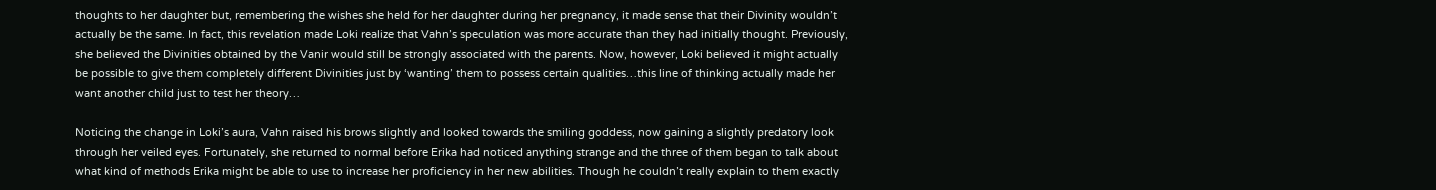thoughts to her daughter but, remembering the wishes she held for her daughter during her pregnancy, it made sense that their Divinity wouldn’t actually be the same. In fact, this revelation made Loki realize that Vahn’s speculation was more accurate than they had initially thought. Previously, she believed the Divinities obtained by the Vanir would still be strongly associated with the parents. Now, however, Loki believed it might actually be possible to give them completely different Divinities just by ‘wanting’ them to possess certain qualities…this line of thinking actually made her want another child just to test her theory…

Noticing the change in Loki’s aura, Vahn raised his brows slightly and looked towards the smiling goddess, now gaining a slightly predatory look through her veiled eyes. Fortunately, she returned to normal before Erika had noticed anything strange and the three of them began to talk about what kind of methods Erika might be able to use to increase her proficiency in her new abilities. Though he couldn’t really explain to them exactly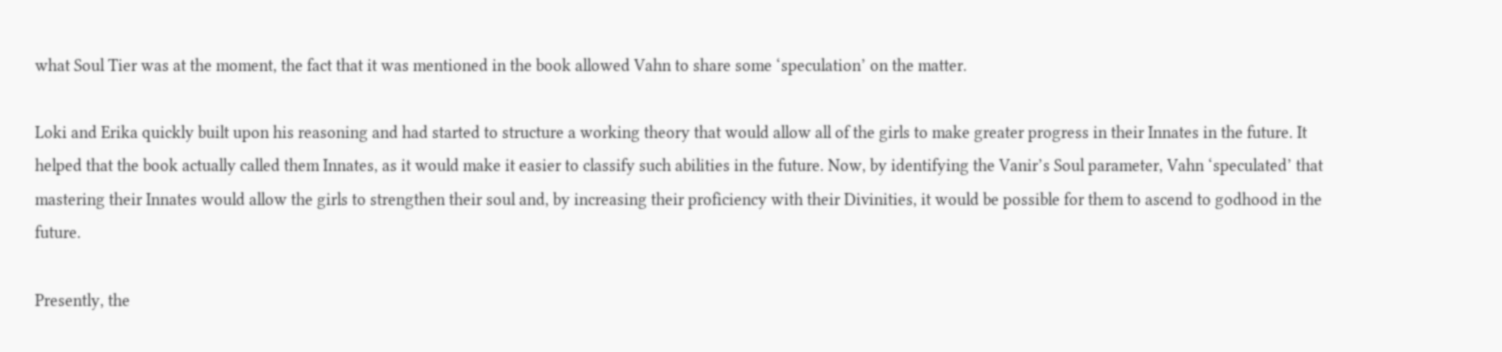what Soul Tier was at the moment, the fact that it was mentioned in the book allowed Vahn to share some ‘speculation’ on the matter.

Loki and Erika quickly built upon his reasoning and had started to structure a working theory that would allow all of the girls to make greater progress in their Innates in the future. It helped that the book actually called them Innates, as it would make it easier to classify such abilities in the future. Now, by identifying the Vanir’s Soul parameter, Vahn ‘speculated’ that mastering their Innates would allow the girls to strengthen their soul and, by increasing their proficiency with their Divinities, it would be possible for them to ascend to godhood in the future.

Presently, the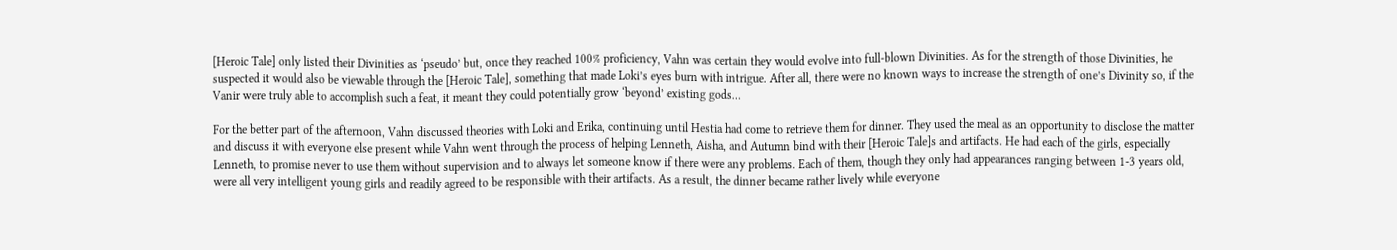[Heroic Tale] only listed their Divinities as ‘pseudo’ but, once they reached 100% proficiency, Vahn was certain they would evolve into full-blown Divinities. As for the strength of those Divinities, he suspected it would also be viewable through the [Heroic Tale], something that made Loki’s eyes burn with intrigue. After all, there were no known ways to increase the strength of one’s Divinity so, if the Vanir were truly able to accomplish such a feat, it meant they could potentially grow ‘beyond’ existing gods…

For the better part of the afternoon, Vahn discussed theories with Loki and Erika, continuing until Hestia had come to retrieve them for dinner. They used the meal as an opportunity to disclose the matter and discuss it with everyone else present while Vahn went through the process of helping Lenneth, Aisha, and Autumn bind with their [Heroic Tale]s and artifacts. He had each of the girls, especially Lenneth, to promise never to use them without supervision and to always let someone know if there were any problems. Each of them, though they only had appearances ranging between 1-3 years old, were all very intelligent young girls and readily agreed to be responsible with their artifacts. As a result, the dinner became rather lively while everyone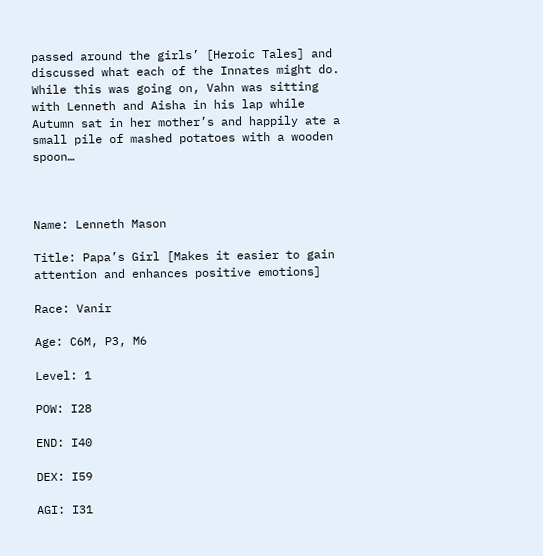passed around the girls’ [Heroic Tales] and discussed what each of the Innates might do. While this was going on, Vahn was sitting with Lenneth and Aisha in his lap while Autumn sat in her mother’s and happily ate a small pile of mashed potatoes with a wooden spoon…



Name: Lenneth Mason

Title: Papa’s Girl [Makes it easier to gain attention and enhances positive emotions]

Race: Vanir

Age: C6M, P3, M6

Level: 1

POW: I28

END: I40

DEX: I59

AGI: I31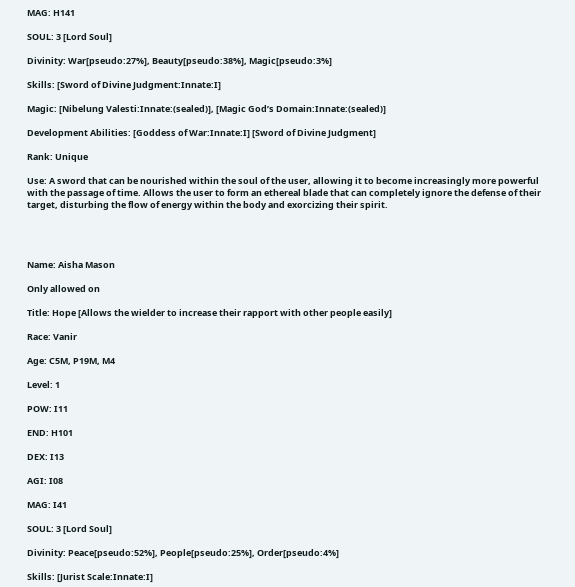MAG: H141

SOUL: 3 [Lord Soul]

Divinity: War[pseudo:27%], Beauty[pseudo:38%], Magic[pseudo:3%]

Skills: [Sword of Divine Judgment:Innate:I]

Magic: [Nibelung Valesti:Innate:(sealed)], [Magic God’s Domain:Innate:(sealed)]

Development Abilities: [Goddess of War:Innate:I] [Sword of Divine Judgment]

Rank: Unique

Use: A sword that can be nourished within the soul of the user, allowing it to become increasingly more powerful with the passage of time. Allows the user to form an ethereal blade that can completely ignore the defense of their target, disturbing the flow of energy within the body and exorcizing their spirit.




Name: Aisha Mason

Only allowed on

Title: Hope [Allows the wielder to increase their rapport with other people easily]

Race: Vanir

Age: C5M, P19M, M4

Level: 1

POW: I11

END: H101

DEX: I13

AGI: I08

MAG: I41

SOUL: 3 [Lord Soul]

Divinity: Peace[pseudo:52%], People[pseudo:25%], Order[pseudo:4%]

Skills: [Jurist Scale:Innate:I]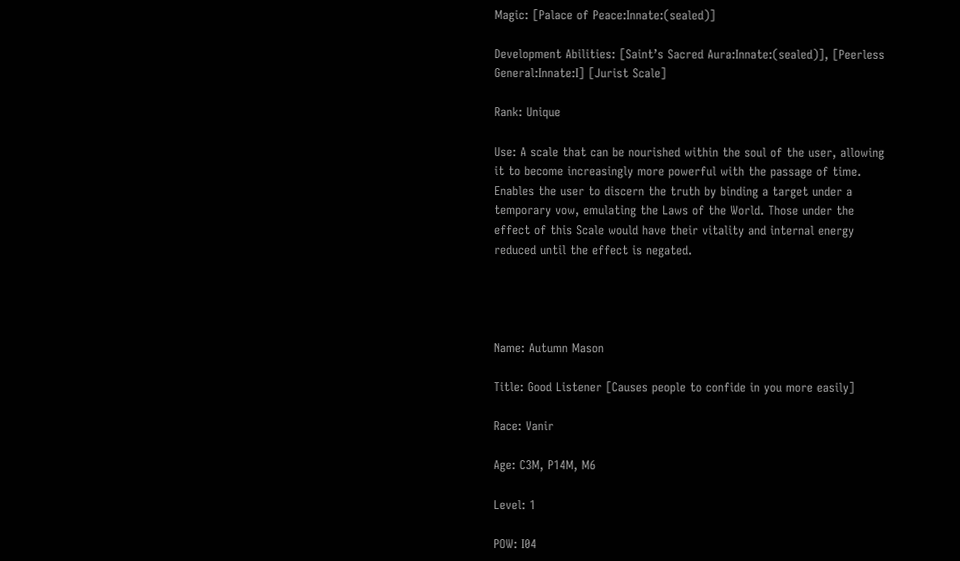Magic: [Palace of Peace:Innate:(sealed)]

Development Abilities: [Saint’s Sacred Aura:Innate:(sealed)], [Peerless General:Innate:I] [Jurist Scale]

Rank: Unique

Use: A scale that can be nourished within the soul of the user, allowing it to become increasingly more powerful with the passage of time. Enables the user to discern the truth by binding a target under a temporary vow, emulating the Laws of the World. Those under the effect of this Scale would have their vitality and internal energy reduced until the effect is negated.




Name: Autumn Mason

Title: Good Listener [Causes people to confide in you more easily]

Race: Vanir

Age: C3M, P14M, M6

Level: 1

POW: I04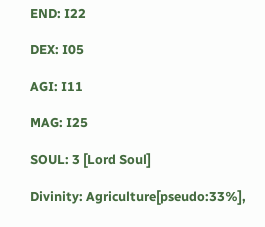END: I22

DEX: I05

AGI: I11

MAG: I25

SOUL: 3 [Lord Soul]

Divinity: Agriculture[pseudo:33%],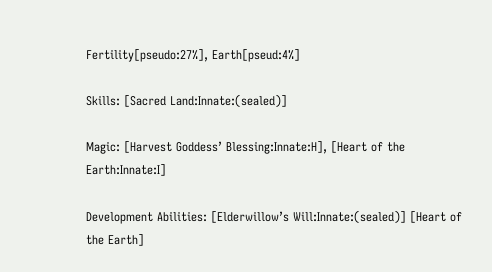Fertility[pseudo:27%], Earth[pseud:4%]

Skills: [Sacred Land:Innate:(sealed)]

Magic: [Harvest Goddess’ Blessing:Innate:H], [Heart of the Earth:Innate:I]

Development Abilities: [Elderwillow’s Will:Innate:(sealed)] [Heart of the Earth]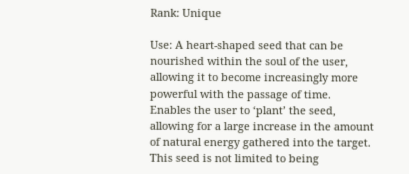Rank: Unique

Use: A heart-shaped seed that can be nourished within the soul of the user, allowing it to become increasingly more powerful with the passage of time. Enables the user to ‘plant’ the seed, allowing for a large increase in the amount of natural energy gathered into the target. This seed is not limited to being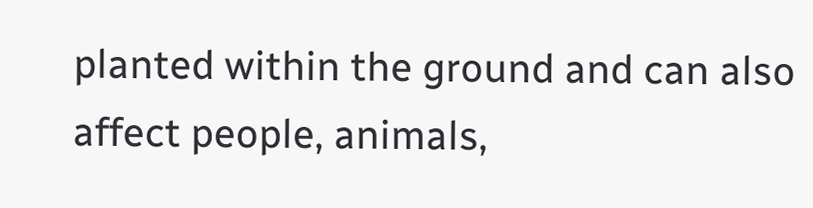planted within the ground and can also affect people, animals,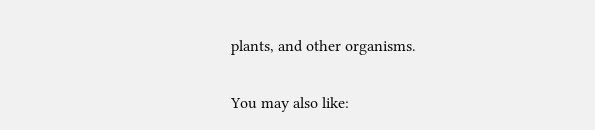plants, and other organisms.


You may also like: